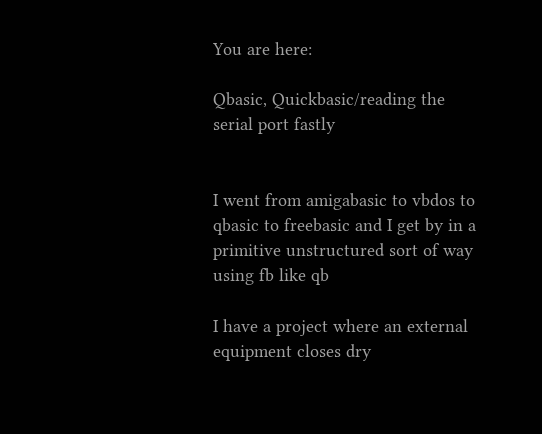You are here:

Qbasic, Quickbasic/reading the serial port fastly


I went from amigabasic to vbdos to qbasic to freebasic and I get by in a primitive unstructured sort of way using fb like qb

I have a project where an external equipment closes dry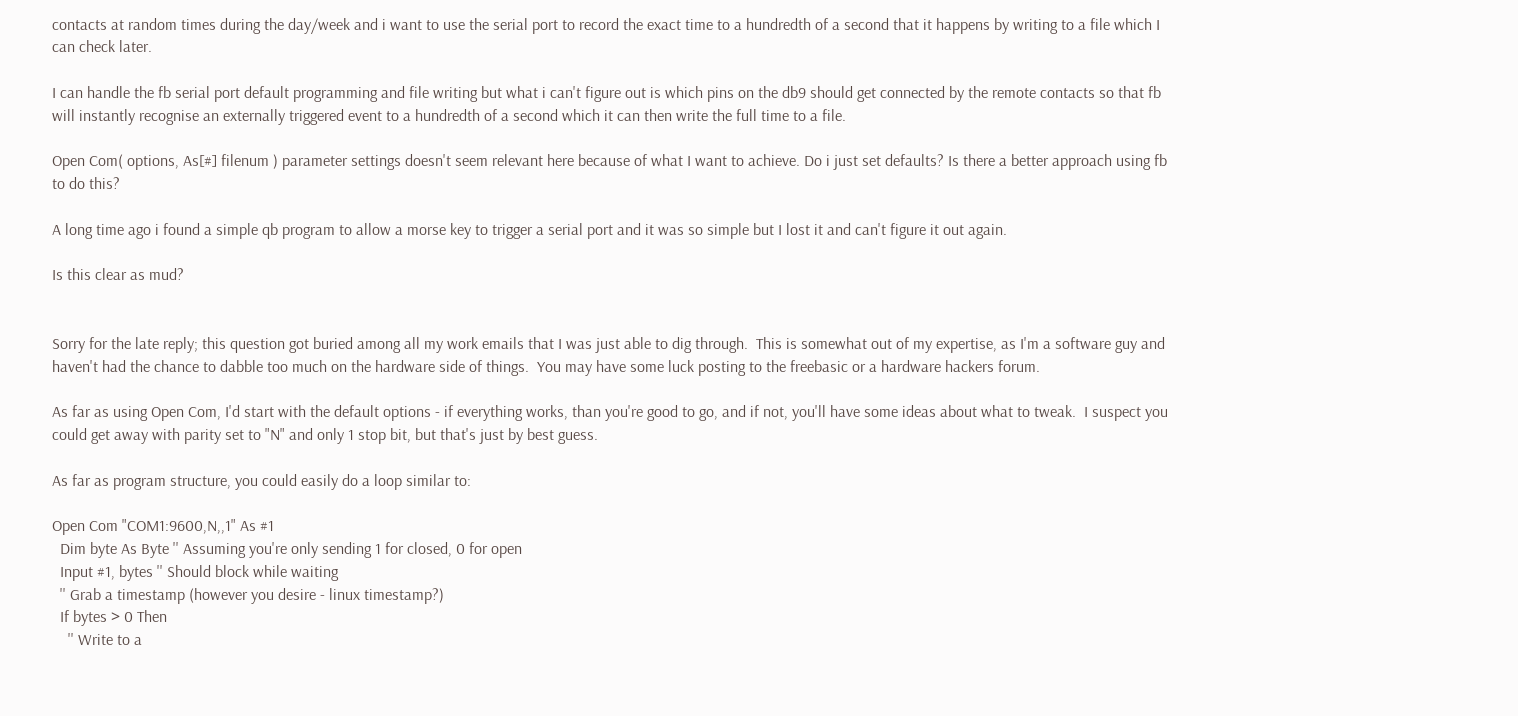contacts at random times during the day/week and i want to use the serial port to record the exact time to a hundredth of a second that it happens by writing to a file which I can check later.

I can handle the fb serial port default programming and file writing but what i can't figure out is which pins on the db9 should get connected by the remote contacts so that fb will instantly recognise an externally triggered event to a hundredth of a second which it can then write the full time to a file.

Open Com( options, As[#] filenum ) parameter settings doesn't seem relevant here because of what I want to achieve. Do i just set defaults? Is there a better approach using fb to do this?

A long time ago i found a simple qb program to allow a morse key to trigger a serial port and it was so simple but I lost it and can't figure it out again.

Is this clear as mud?


Sorry for the late reply; this question got buried among all my work emails that I was just able to dig through.  This is somewhat out of my expertise, as I'm a software guy and haven't had the chance to dabble too much on the hardware side of things.  You may have some luck posting to the freebasic or a hardware hackers forum.

As far as using Open Com, I'd start with the default options - if everything works, than you're good to go, and if not, you'll have some ideas about what to tweak.  I suspect you could get away with parity set to "N" and only 1 stop bit, but that's just by best guess.

As far as program structure, you could easily do a loop similar to:

Open Com "COM1:9600,N,,1" As #1
  Dim byte As Byte '' Assuming you're only sending 1 for closed, 0 for open
  Input #1, bytes '' Should block while waiting
  '' Grab a timestamp (however you desire - linux timestamp?)
  If bytes > 0 Then
    '' Write to a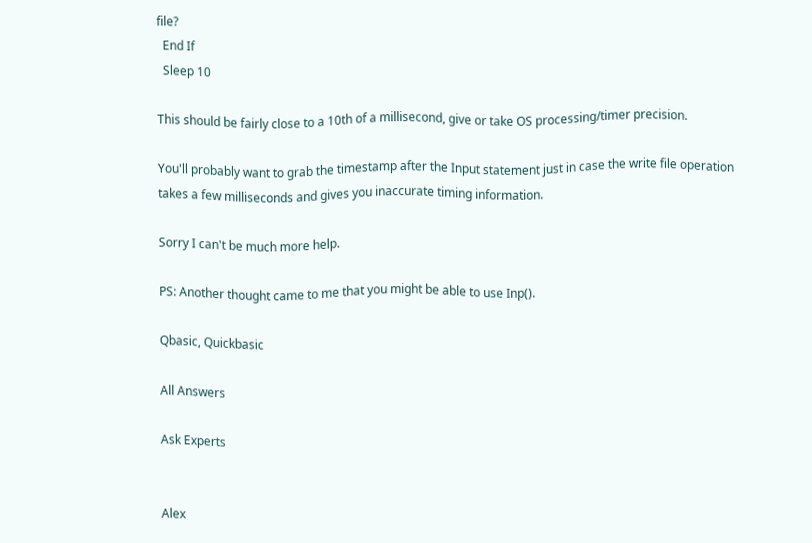file?
  End If
  Sleep 10

This should be fairly close to a 10th of a millisecond, give or take OS processing/timer precision.

You'll probably want to grab the timestamp after the Input statement just in case the write file operation takes a few milliseconds and gives you inaccurate timing information.

Sorry I can't be much more help.

PS: Another thought came to me that you might be able to use Inp().

Qbasic, Quickbasic

All Answers

Ask Experts


Alex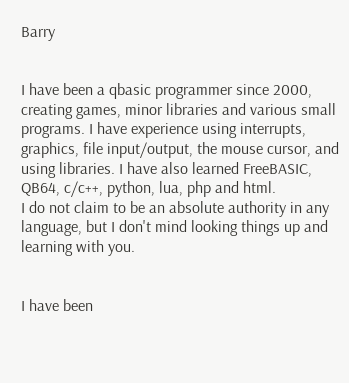Barry


I have been a qbasic programmer since 2000, creating games, minor libraries and various small programs. I have experience using interrupts, graphics, file input/output, the mouse cursor, and using libraries. I have also learned FreeBASIC, QB64, c/c++, python, lua, php and html.
I do not claim to be an absolute authority in any language, but I don't mind looking things up and learning with you.


I have been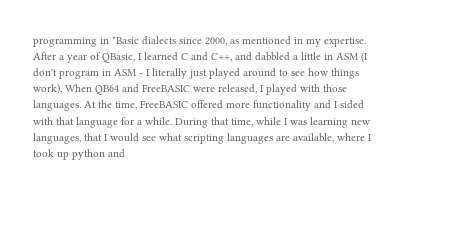programming in *Basic dialects since 2000, as mentioned in my expertise. After a year of QBasic, I learned C and C++, and dabbled a little in ASM (I don't program in ASM - I literally just played around to see how things work). When QB64 and FreeBASIC were released, I played with those languages. At the time, FreeBASIC offered more functionality and I sided with that language for a while. During that time, while I was learning new languages, that I would see what scripting languages are available, where I took up python and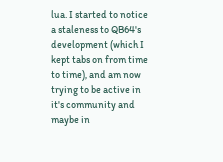lua. I started to notice a staleness to QB64's development (which I kept tabs on from time to time), and am now trying to be active in it's community and maybe in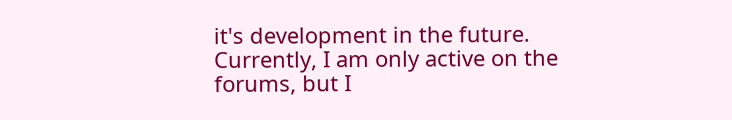it's development in the future. Currently, I am only active on the forums, but I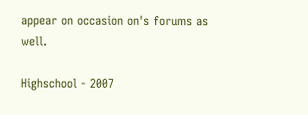appear on occasion on's forums as well.

Highschool - 2007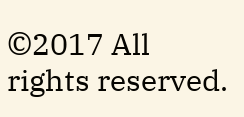©2017 All rights reserved.